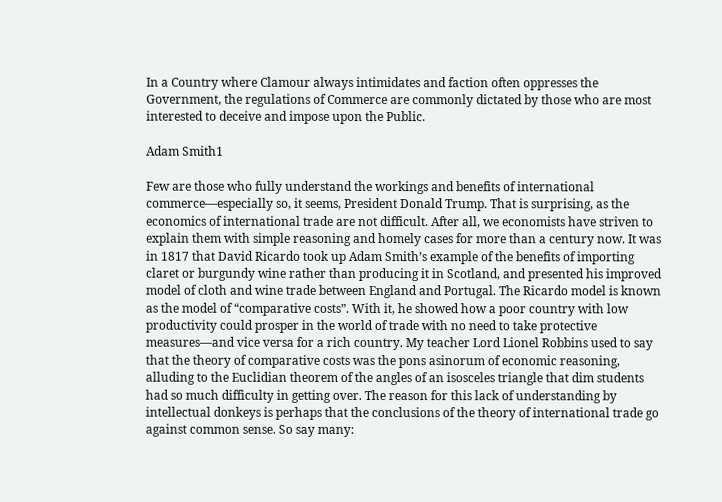In a Country where Clamour always intimidates and faction often oppresses the Government, the regulations of Commerce are commonly dictated by those who are most interested to deceive and impose upon the Public.

Adam Smith1

Few are those who fully understand the workings and benefits of international commerce—especially so, it seems, President Donald Trump. That is surprising, as the economics of international trade are not difficult. After all, we economists have striven to explain them with simple reasoning and homely cases for more than a century now. It was in 1817 that David Ricardo took up Adam Smith’s example of the benefits of importing claret or burgundy wine rather than producing it in Scotland, and presented his improved model of cloth and wine trade between England and Portugal. The Ricardo model is known as the model of “comparative costs”. With it, he showed how a poor country with low productivity could prosper in the world of trade with no need to take protective measures—and vice versa for a rich country. My teacher Lord Lionel Robbins used to say that the theory of comparative costs was the pons asinorum of economic reasoning, alluding to the Euclidian theorem of the angles of an isosceles triangle that dim students had so much difficulty in getting over. The reason for this lack of understanding by intellectual donkeys is perhaps that the conclusions of the theory of international trade go against common sense. So say many: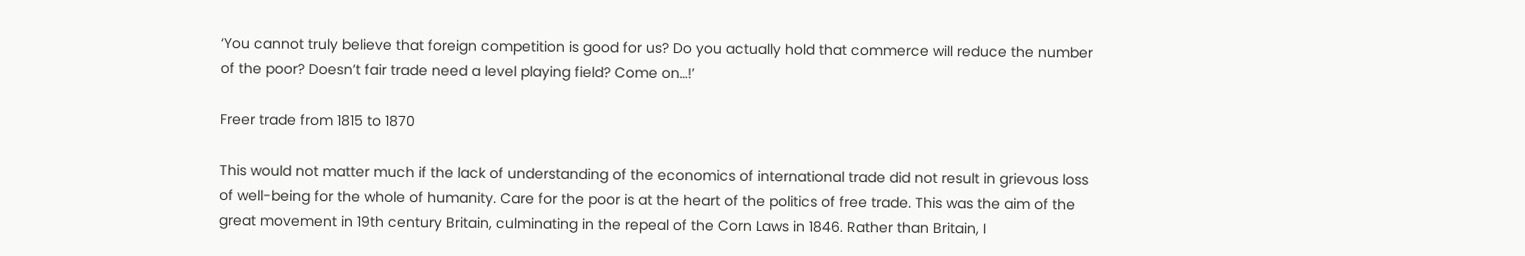‘You cannot truly believe that foreign competition is good for us? Do you actually hold that commerce will reduce the number of the poor? Doesn’t fair trade need a level playing field? Come on…!’

Freer trade from 1815 to 1870

This would not matter much if the lack of understanding of the economics of international trade did not result in grievous loss of well-being for the whole of humanity. Care for the poor is at the heart of the politics of free trade. This was the aim of the great movement in 19th century Britain, culminating in the repeal of the Corn Laws in 1846. Rather than Britain, I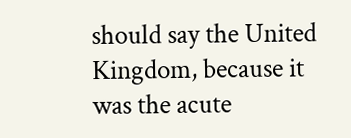should say the United Kingdom, because it was the acute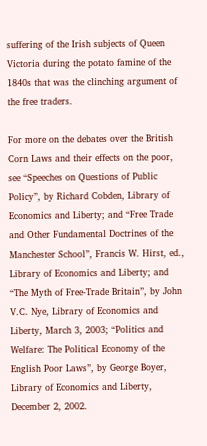suffering of the Irish subjects of Queen Victoria during the potato famine of the 1840s that was the clinching argument of the free traders.

For more on the debates over the British Corn Laws and their effects on the poor, see “Speeches on Questions of Public Policy”, by Richard Cobden, Library of Economics and Liberty; and “Free Trade and Other Fundamental Doctrines of the Manchester School”, Francis W. Hirst, ed., Library of Economics and Liberty; and “The Myth of Free-Trade Britain”, by John V.C. Nye, Library of Economics and Liberty, March 3, 2003; “Politics and Welfare: The Political Economy of the English Poor Laws”, by George Boyer, Library of Economics and Liberty, December 2, 2002.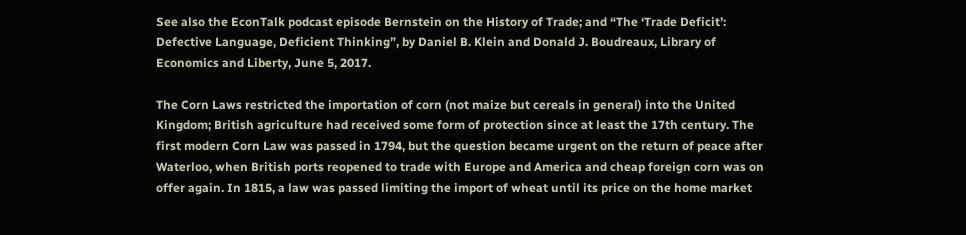See also the EconTalk podcast episode Bernstein on the History of Trade; and “The ‘Trade Deficit’: Defective Language, Deficient Thinking”, by Daniel B. Klein and Donald J. Boudreaux, Library of Economics and Liberty, June 5, 2017.

The Corn Laws restricted the importation of corn (not maize but cereals in general) into the United Kingdom; British agriculture had received some form of protection since at least the 17th century. The first modern Corn Law was passed in 1794, but the question became urgent on the return of peace after Waterloo, when British ports reopened to trade with Europe and America and cheap foreign corn was on offer again. In 1815, a law was passed limiting the import of wheat until its price on the home market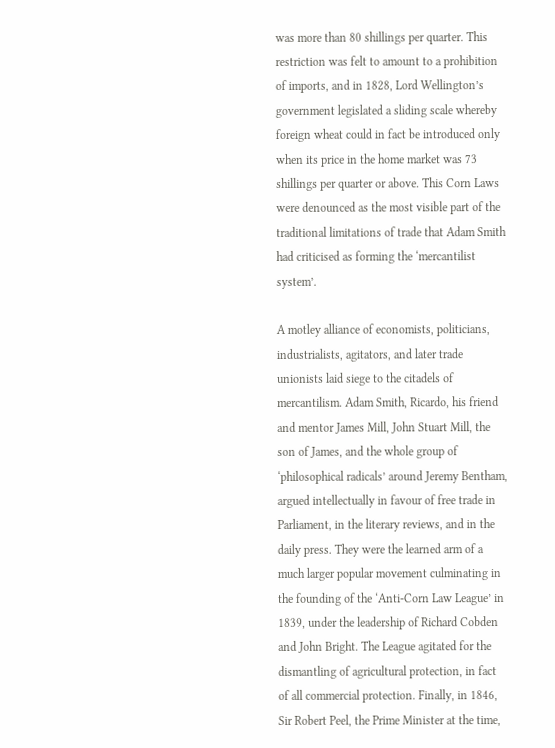was more than 80 shillings per quarter. This restriction was felt to amount to a prohibition of imports, and in 1828, Lord Wellington’s government legislated a sliding scale whereby foreign wheat could in fact be introduced only when its price in the home market was 73 shillings per quarter or above. This Corn Laws were denounced as the most visible part of the traditional limitations of trade that Adam Smith had criticised as forming the ‘mercantilist system’.

A motley alliance of economists, politicians, industrialists, agitators, and later trade unionists laid siege to the citadels of mercantilism. Adam Smith, Ricardo, his friend and mentor James Mill, John Stuart Mill, the son of James, and the whole group of ‘philosophical radicals’ around Jeremy Bentham, argued intellectually in favour of free trade in Parliament, in the literary reviews, and in the daily press. They were the learned arm of a much larger popular movement culminating in the founding of the ‘Anti-Corn Law League’ in 1839, under the leadership of Richard Cobden and John Bright. The League agitated for the dismantling of agricultural protection, in fact of all commercial protection. Finally, in 1846, Sir Robert Peel, the Prime Minister at the time,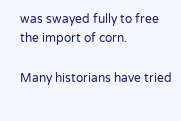was swayed fully to free the import of corn.

Many historians have tried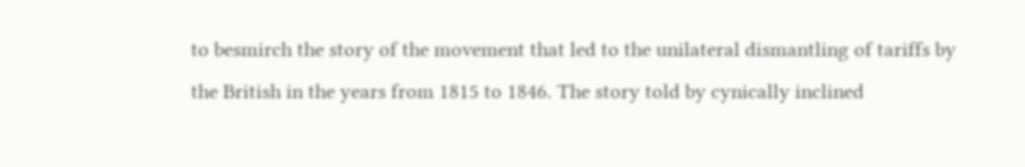to besmirch the story of the movement that led to the unilateral dismantling of tariffs by the British in the years from 1815 to 1846. The story told by cynically inclined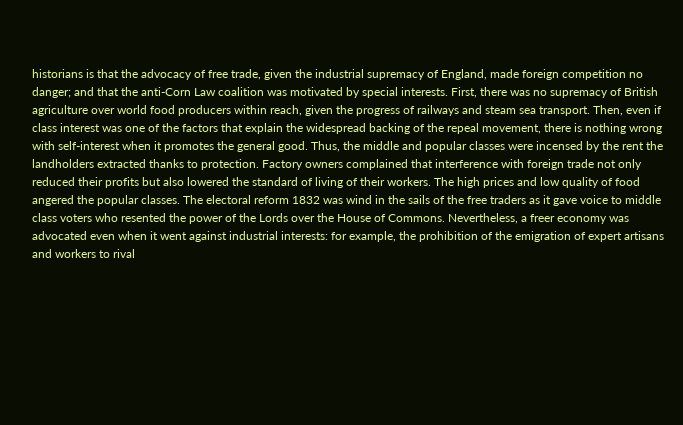historians is that the advocacy of free trade, given the industrial supremacy of England, made foreign competition no danger; and that the anti-Corn Law coalition was motivated by special interests. First, there was no supremacy of British agriculture over world food producers within reach, given the progress of railways and steam sea transport. Then, even if class interest was one of the factors that explain the widespread backing of the repeal movement, there is nothing wrong with self-interest when it promotes the general good. Thus, the middle and popular classes were incensed by the rent the landholders extracted thanks to protection. Factory owners complained that interference with foreign trade not only reduced their profits but also lowered the standard of living of their workers. The high prices and low quality of food angered the popular classes. The electoral reform 1832 was wind in the sails of the free traders as it gave voice to middle class voters who resented the power of the Lords over the House of Commons. Nevertheless, a freer economy was advocated even when it went against industrial interests: for example, the prohibition of the emigration of expert artisans and workers to rival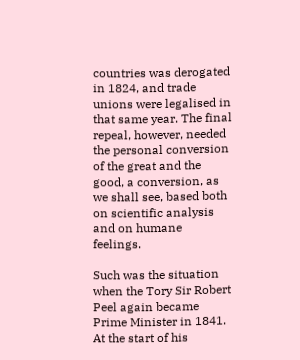countries was derogated in 1824, and trade unions were legalised in that same year. The final repeal, however, needed the personal conversion of the great and the good, a conversion, as we shall see, based both on scientific analysis and on humane feelings.

Such was the situation when the Tory Sir Robert Peel again became Prime Minister in 1841. At the start of his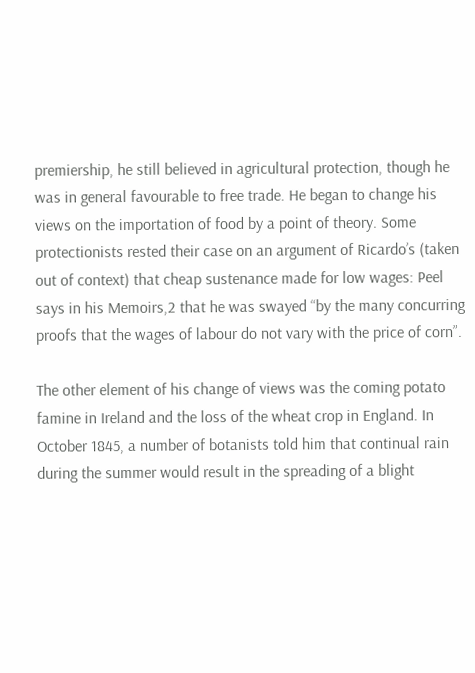premiership, he still believed in agricultural protection, though he was in general favourable to free trade. He began to change his views on the importation of food by a point of theory. Some protectionists rested their case on an argument of Ricardo’s (taken out of context) that cheap sustenance made for low wages: Peel says in his Memoirs,2 that he was swayed “by the many concurring proofs that the wages of labour do not vary with the price of corn”.

The other element of his change of views was the coming potato famine in Ireland and the loss of the wheat crop in England. In October 1845, a number of botanists told him that continual rain during the summer would result in the spreading of a blight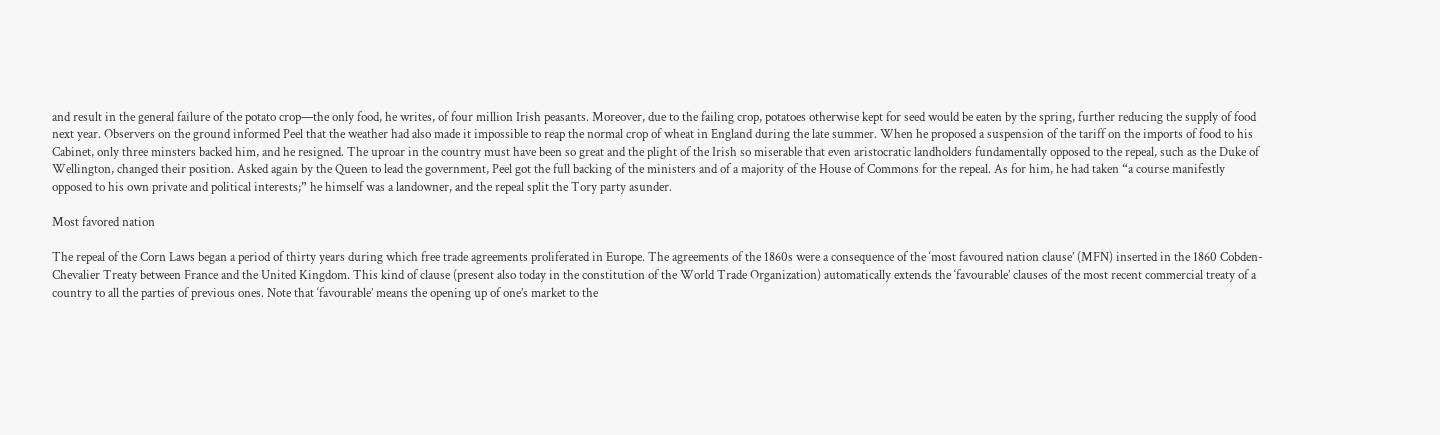and result in the general failure of the potato crop—the only food, he writes, of four million Irish peasants. Moreover, due to the failing crop, potatoes otherwise kept for seed would be eaten by the spring, further reducing the supply of food next year. Observers on the ground informed Peel that the weather had also made it impossible to reap the normal crop of wheat in England during the late summer. When he proposed a suspension of the tariff on the imports of food to his Cabinet, only three minsters backed him, and he resigned. The uproar in the country must have been so great and the plight of the Irish so miserable that even aristocratic landholders fundamentally opposed to the repeal, such as the Duke of Wellington, changed their position. Asked again by the Queen to lead the government, Peel got the full backing of the ministers and of a majority of the House of Commons for the repeal. As for him, he had taken “a course manifestly opposed to his own private and political interests;” he himself was a landowner, and the repeal split the Tory party asunder.

Most favored nation

The repeal of the Corn Laws began a period of thirty years during which free trade agreements proliferated in Europe. The agreements of the 1860s were a consequence of the ‘most favoured nation clause’ (MFN) inserted in the 1860 Cobden-Chevalier Treaty between France and the United Kingdom. This kind of clause (present also today in the constitution of the World Trade Organization) automatically extends the ‘favourable’ clauses of the most recent commercial treaty of a country to all the parties of previous ones. Note that ‘favourable’ means the opening up of one’s market to the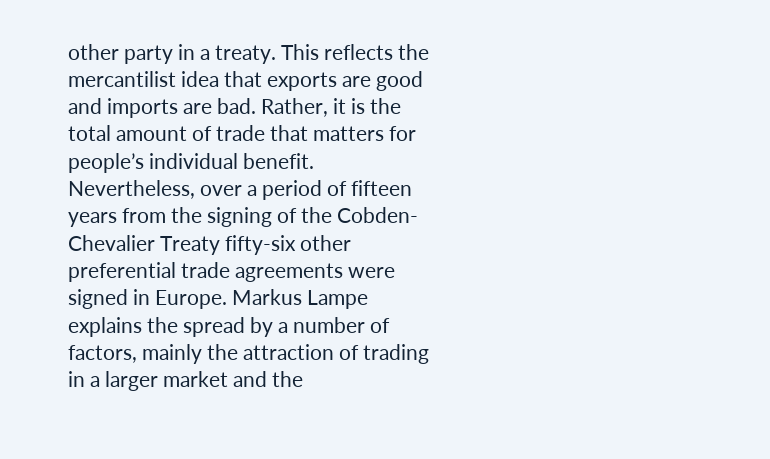other party in a treaty. This reflects the mercantilist idea that exports are good and imports are bad. Rather, it is the total amount of trade that matters for people’s individual benefit. Nevertheless, over a period of fifteen years from the signing of the Cobden-Chevalier Treaty fifty-six other preferential trade agreements were signed in Europe. Markus Lampe explains the spread by a number of factors, mainly the attraction of trading in a larger market and the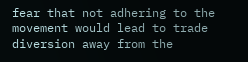fear that not adhering to the movement would lead to trade diversion away from the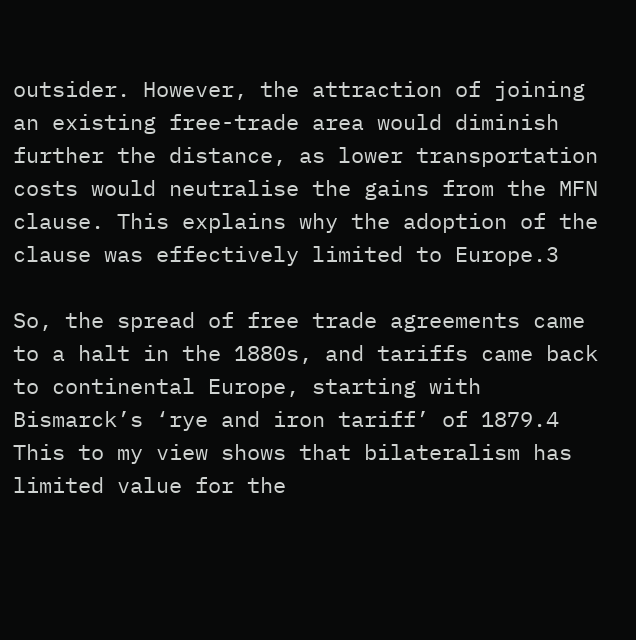outsider. However, the attraction of joining an existing free-trade area would diminish further the distance, as lower transportation costs would neutralise the gains from the MFN clause. This explains why the adoption of the clause was effectively limited to Europe.3

So, the spread of free trade agreements came to a halt in the 1880s, and tariffs came back to continental Europe, starting with Bismarck’s ‘rye and iron tariff’ of 1879.4 This to my view shows that bilateralism has limited value for the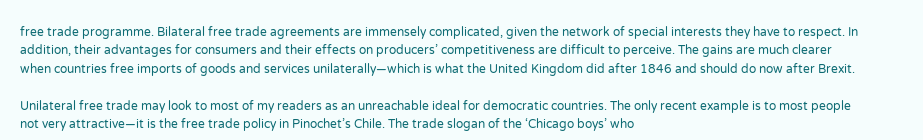free trade programme. Bilateral free trade agreements are immensely complicated, given the network of special interests they have to respect. In addition, their advantages for consumers and their effects on producers’ competitiveness are difficult to perceive. The gains are much clearer when countries free imports of goods and services unilaterally—which is what the United Kingdom did after 1846 and should do now after Brexit.

Unilateral free trade may look to most of my readers as an unreachable ideal for democratic countries. The only recent example is to most people not very attractive—it is the free trade policy in Pinochet’s Chile. The trade slogan of the ‘Chicago boys’ who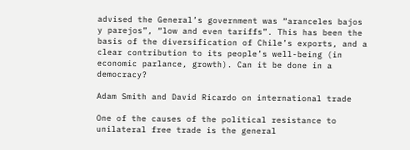advised the General’s government was “aranceles bajos y parejos”, “low and even tariffs”. This has been the basis of the diversification of Chile’s exports, and a clear contribution to its people’s well-being (in economic parlance, growth). Can it be done in a democracy?

Adam Smith and David Ricardo on international trade

One of the causes of the political resistance to unilateral free trade is the general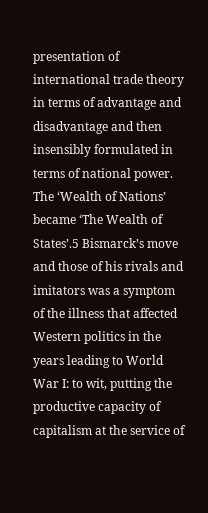presentation of international trade theory in terms of advantage and disadvantage and then insensibly formulated in terms of national power. The ‘Wealth of Nations’ became ‘The Wealth of States’.5 Bismarck’s move and those of his rivals and imitators was a symptom of the illness that affected Western politics in the years leading to World War I: to wit, putting the productive capacity of capitalism at the service of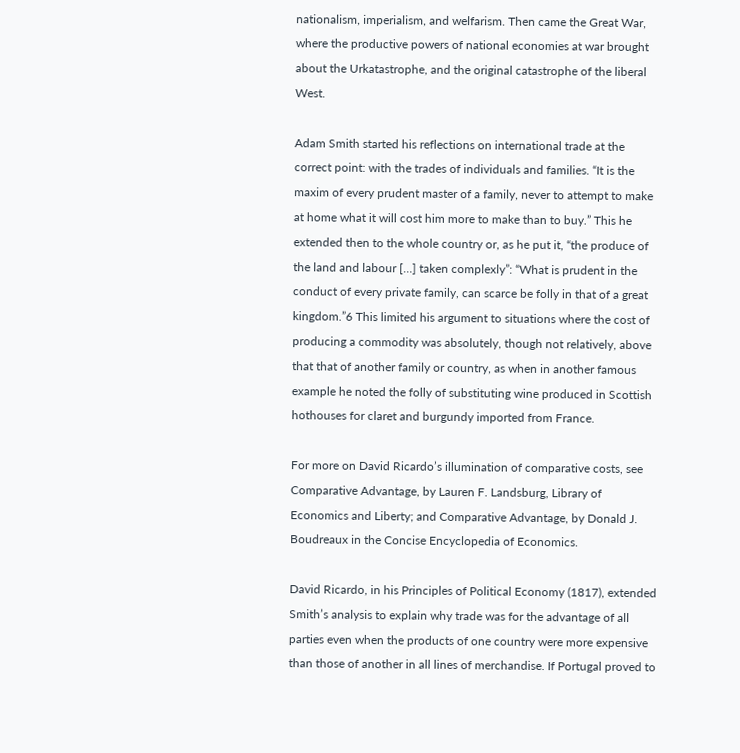nationalism, imperialism, and welfarism. Then came the Great War, where the productive powers of national economies at war brought about the Urkatastrophe, and the original catastrophe of the liberal West.

Adam Smith started his reflections on international trade at the correct point: with the trades of individuals and families. “It is the maxim of every prudent master of a family, never to attempt to make at home what it will cost him more to make than to buy.” This he extended then to the whole country or, as he put it, “the produce of the land and labour […] taken complexly”: “What is prudent in the conduct of every private family, can scarce be folly in that of a great kingdom.”6 This limited his argument to situations where the cost of producing a commodity was absolutely, though not relatively, above that that of another family or country, as when in another famous example he noted the folly of substituting wine produced in Scottish hothouses for claret and burgundy imported from France.

For more on David Ricardo’s illumination of comparative costs, see Comparative Advantage, by Lauren F. Landsburg, Library of Economics and Liberty; and Comparative Advantage, by Donald J. Boudreaux in the Concise Encyclopedia of Economics.

David Ricardo, in his Principles of Political Economy (1817), extended Smith’s analysis to explain why trade was for the advantage of all parties even when the products of one country were more expensive than those of another in all lines of merchandise. If Portugal proved to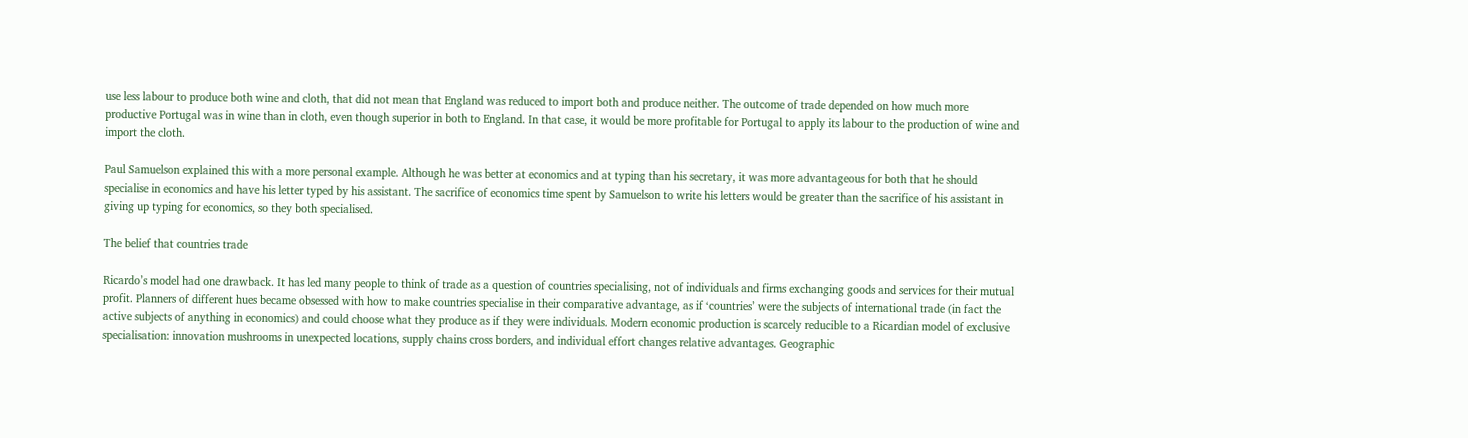use less labour to produce both wine and cloth, that did not mean that England was reduced to import both and produce neither. The outcome of trade depended on how much more productive Portugal was in wine than in cloth, even though superior in both to England. In that case, it would be more profitable for Portugal to apply its labour to the production of wine and import the cloth.

Paul Samuelson explained this with a more personal example. Although he was better at economics and at typing than his secretary, it was more advantageous for both that he should specialise in economics and have his letter typed by his assistant. The sacrifice of economics time spent by Samuelson to write his letters would be greater than the sacrifice of his assistant in giving up typing for economics, so they both specialised.

The belief that countries trade

Ricardo’s model had one drawback. It has led many people to think of trade as a question of countries specialising, not of individuals and firms exchanging goods and services for their mutual profit. Planners of different hues became obsessed with how to make countries specialise in their comparative advantage, as if ‘countries’ were the subjects of international trade (in fact the active subjects of anything in economics) and could choose what they produce as if they were individuals. Modern economic production is scarcely reducible to a Ricardian model of exclusive specialisation: innovation mushrooms in unexpected locations, supply chains cross borders, and individual effort changes relative advantages. Geographic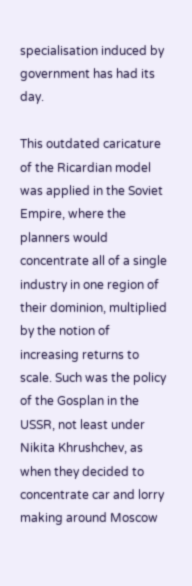specialisation induced by government has had its day.

This outdated caricature of the Ricardian model was applied in the Soviet Empire, where the planners would concentrate all of a single industry in one region of their dominion, multiplied by the notion of increasing returns to scale. Such was the policy of the Gosplan in the USSR, not least under Nikita Khrushchev, as when they decided to concentrate car and lorry making around Moscow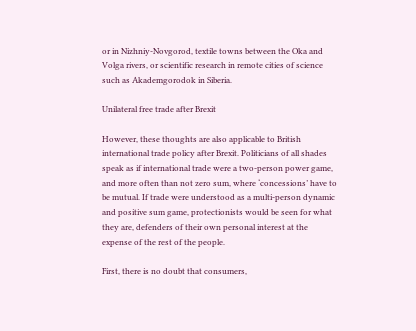or in Nizhniy-Novgorod, textile towns between the Oka and Volga rivers, or scientific research in remote cities of science such as Akademgorodok in Siberia.

Unilateral free trade after Brexit

However, these thoughts are also applicable to British international trade policy after Brexit. Politicians of all shades speak as if international trade were a two-person power game, and more often than not zero sum, where ‘concessions’ have to be mutual. If trade were understood as a multi-person dynamic and positive sum game, protectionists would be seen for what they are, defenders of their own personal interest at the expense of the rest of the people.

First, there is no doubt that consumers,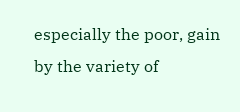especially the poor, gain by the variety of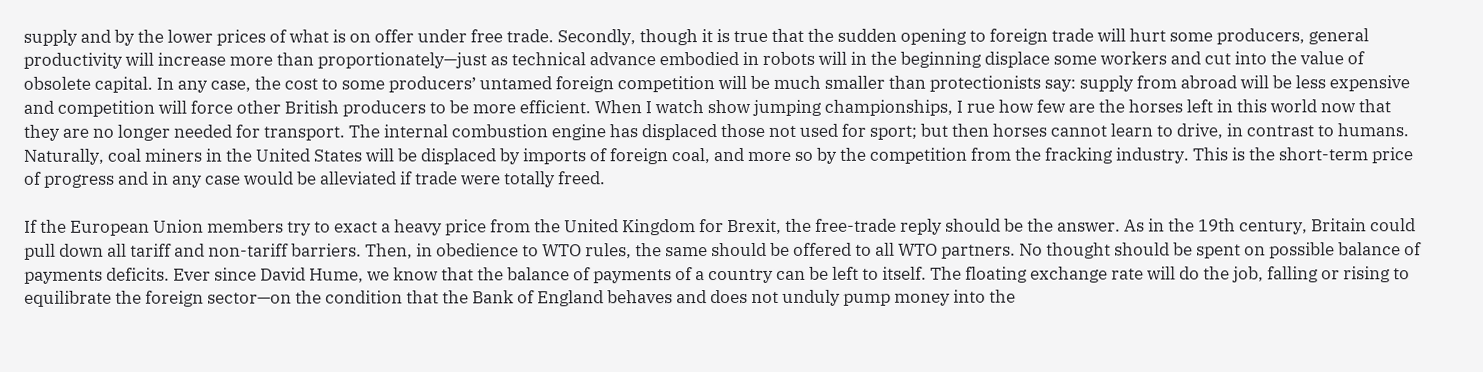supply and by the lower prices of what is on offer under free trade. Secondly, though it is true that the sudden opening to foreign trade will hurt some producers, general productivity will increase more than proportionately—just as technical advance embodied in robots will in the beginning displace some workers and cut into the value of obsolete capital. In any case, the cost to some producers’ untamed foreign competition will be much smaller than protectionists say: supply from abroad will be less expensive and competition will force other British producers to be more efficient. When I watch show jumping championships, I rue how few are the horses left in this world now that they are no longer needed for transport. The internal combustion engine has displaced those not used for sport; but then horses cannot learn to drive, in contrast to humans. Naturally, coal miners in the United States will be displaced by imports of foreign coal, and more so by the competition from the fracking industry. This is the short-term price of progress and in any case would be alleviated if trade were totally freed.

If the European Union members try to exact a heavy price from the United Kingdom for Brexit, the free-trade reply should be the answer. As in the 19th century, Britain could pull down all tariff and non-tariff barriers. Then, in obedience to WTO rules, the same should be offered to all WTO partners. No thought should be spent on possible balance of payments deficits. Ever since David Hume, we know that the balance of payments of a country can be left to itself. The floating exchange rate will do the job, falling or rising to equilibrate the foreign sector—on the condition that the Bank of England behaves and does not unduly pump money into the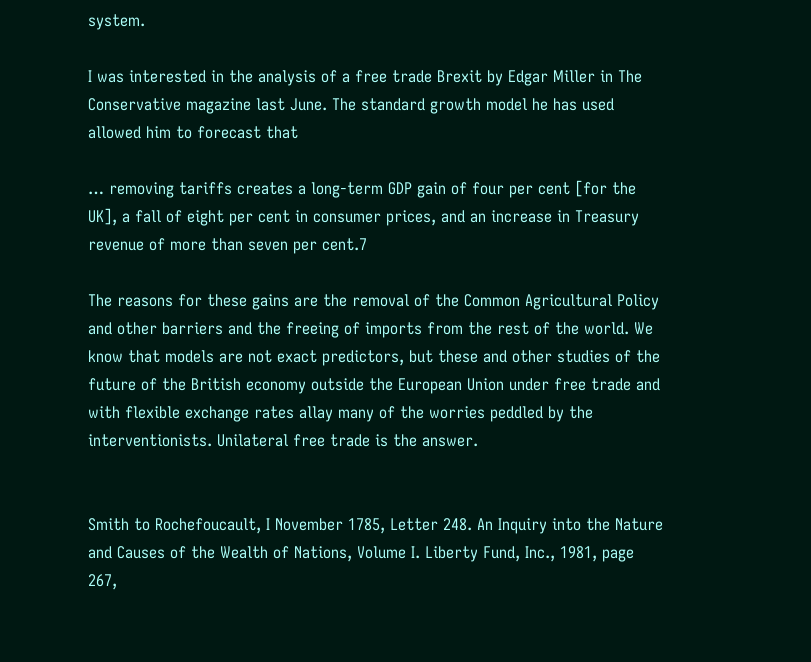system.

I was interested in the analysis of a free trade Brexit by Edgar Miller in The Conservative magazine last June. The standard growth model he has used allowed him to forecast that

… removing tariffs creates a long-term GDP gain of four per cent [for the UK], a fall of eight per cent in consumer prices, and an increase in Treasury revenue of more than seven per cent.7

The reasons for these gains are the removal of the Common Agricultural Policy and other barriers and the freeing of imports from the rest of the world. We know that models are not exact predictors, but these and other studies of the future of the British economy outside the European Union under free trade and with flexible exchange rates allay many of the worries peddled by the interventionists. Unilateral free trade is the answer.


Smith to Rochefoucault, I November 1785, Letter 248. An Inquiry into the Nature and Causes of the Wealth of Nations, Volume I. Liberty Fund, Inc., 1981, page 267,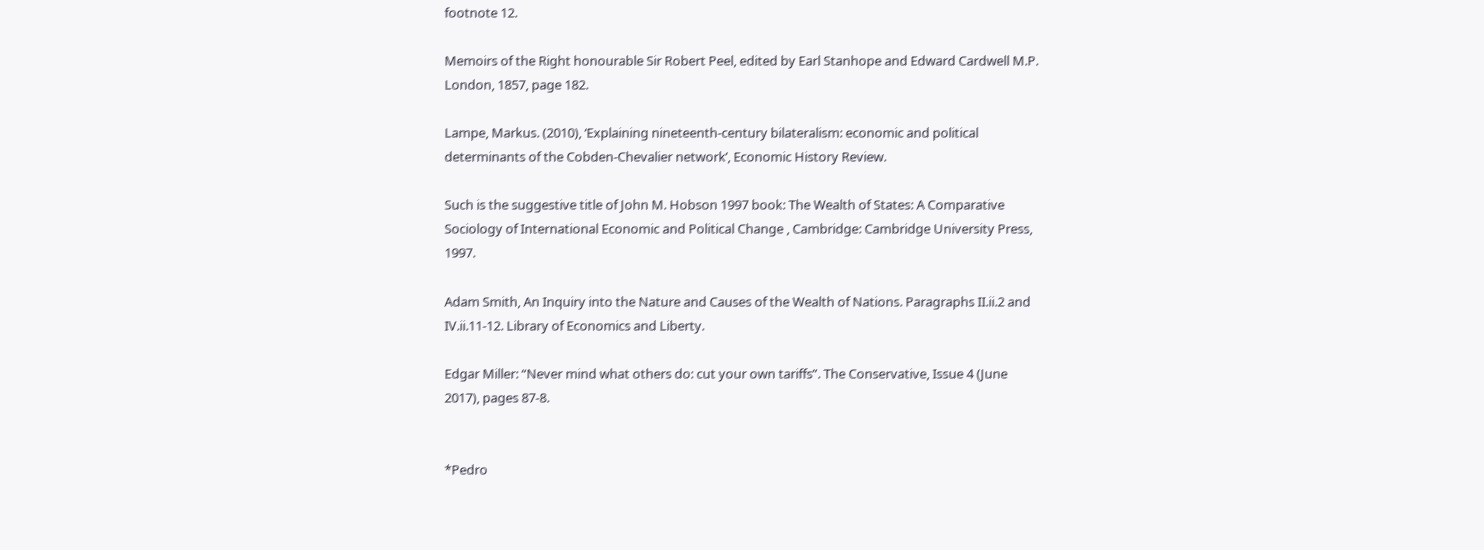footnote 12.

Memoirs of the Right honourable Sir Robert Peel, edited by Earl Stanhope and Edward Cardwell M.P. London, 1857, page 182.

Lampe, Markus. (2010), ‘Explaining nineteenth-century bilateralism: economic and political determinants of the Cobden-Chevalier network’, Economic History Review.

Such is the suggestive title of John M. Hobson 1997 book: The Wealth of States: A Comparative Sociology of International Economic and Political Change , Cambridge: Cambridge University Press, 1997.

Adam Smith, An Inquiry into the Nature and Causes of the Wealth of Nations. Paragraphs II.ii.2 and IV.ii.11-12. Library of Economics and Liberty.

Edgar Miller: “Never mind what others do: cut your own tariffs”. The Conservative, Issue 4 (June 2017), pages 87-8.


*Pedro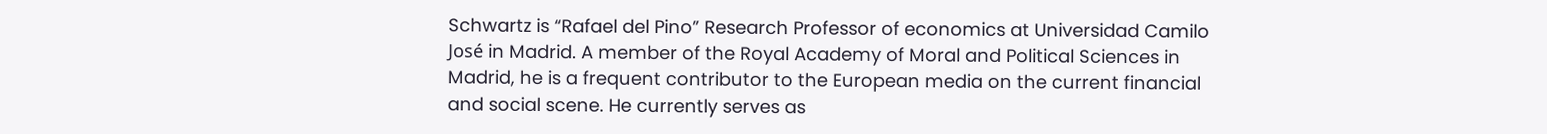Schwartz is “Rafael del Pino” Research Professor of economics at Universidad Camilo José in Madrid. A member of the Royal Academy of Moral and Political Sciences in Madrid, he is a frequent contributor to the European media on the current financial and social scene. He currently serves as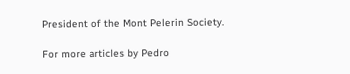President of the Mont Pelerin Society.

For more articles by Pedro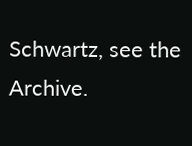Schwartz, see the Archive.